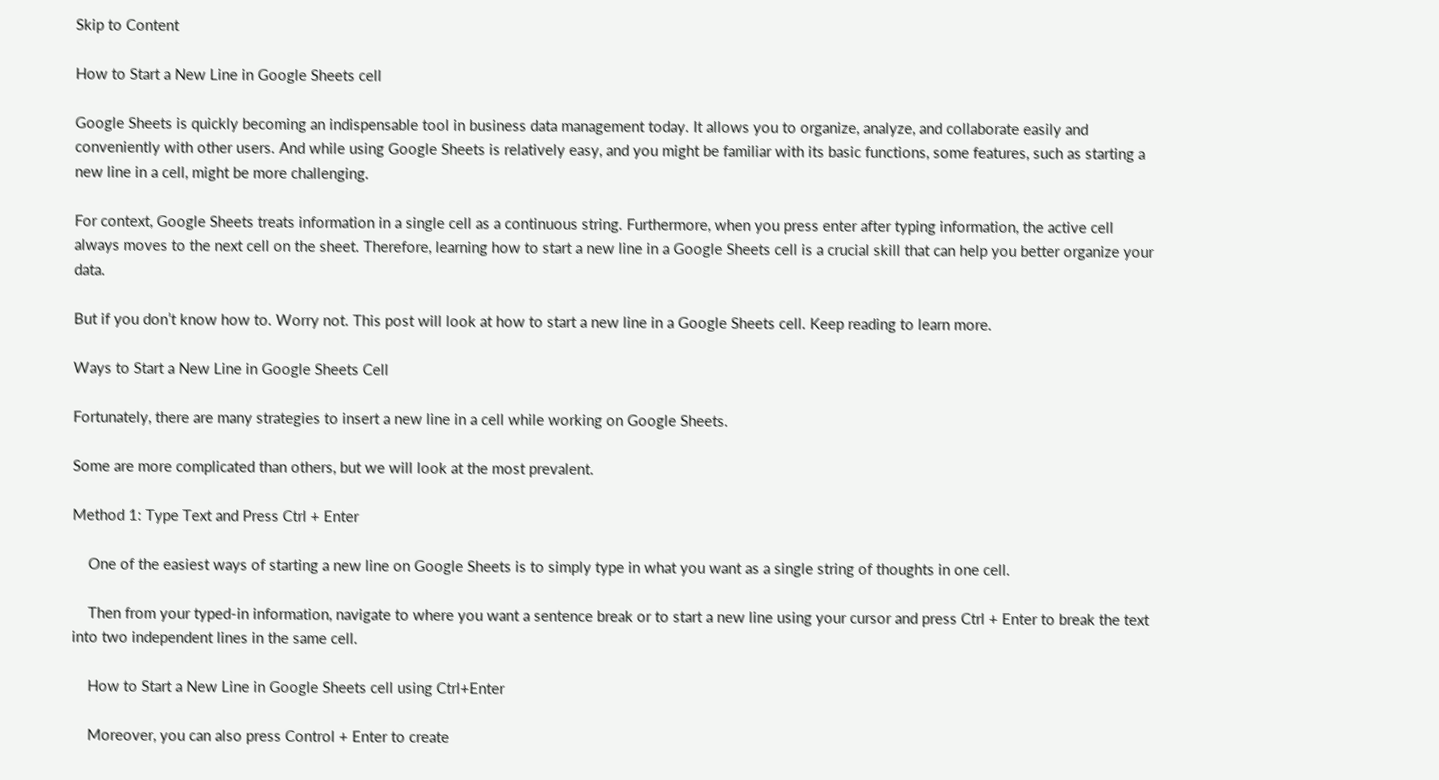Skip to Content

How to Start a New Line in Google Sheets cell

Google Sheets is quickly becoming an indispensable tool in business data management today. It allows you to organize, analyze, and collaborate easily and conveniently with other users. And while using Google Sheets is relatively easy, and you might be familiar with its basic functions, some features, such as starting a new line in a cell, might be more challenging.

For context, Google Sheets treats information in a single cell as a continuous string. Furthermore, when you press enter after typing information, the active cell always moves to the next cell on the sheet. Therefore, learning how to start a new line in a Google Sheets cell is a crucial skill that can help you better organize your data.

But if you don’t know how to. Worry not. This post will look at how to start a new line in a Google Sheets cell. Keep reading to learn more.

Ways to Start a New Line in Google Sheets Cell

Fortunately, there are many strategies to insert a new line in a cell while working on Google Sheets.

Some are more complicated than others, but we will look at the most prevalent.

Method 1: Type Text and Press Ctrl + Enter

    One of the easiest ways of starting a new line on Google Sheets is to simply type in what you want as a single string of thoughts in one cell.

    Then from your typed-in information, navigate to where you want a sentence break or to start a new line using your cursor and press Ctrl + Enter to break the text into two independent lines in the same cell.

    How to Start a New Line in Google Sheets cell using Ctrl+Enter

    Moreover, you can also press Control + Enter to create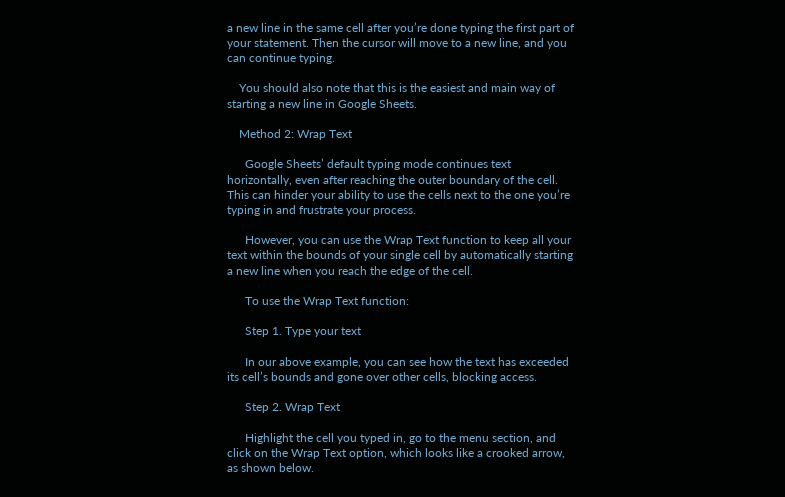a new line in the same cell after you’re done typing the first part of your statement. Then the cursor will move to a new line, and you can continue typing.

    You should also note that this is the easiest and main way of starting a new line in Google Sheets.

    Method 2: Wrap Text

      Google Sheets’ default typing mode continues text horizontally, even after reaching the outer boundary of the cell. This can hinder your ability to use the cells next to the one you’re typing in and frustrate your process.

      However, you can use the Wrap Text function to keep all your text within the bounds of your single cell by automatically starting a new line when you reach the edge of the cell.

      To use the Wrap Text function:

      Step 1. Type your text

      In our above example, you can see how the text has exceeded its cell’s bounds and gone over other cells, blocking access.

      Step 2. Wrap Text

      Highlight the cell you typed in, go to the menu section, and click on the Wrap Text option, which looks like a crooked arrow, as shown below.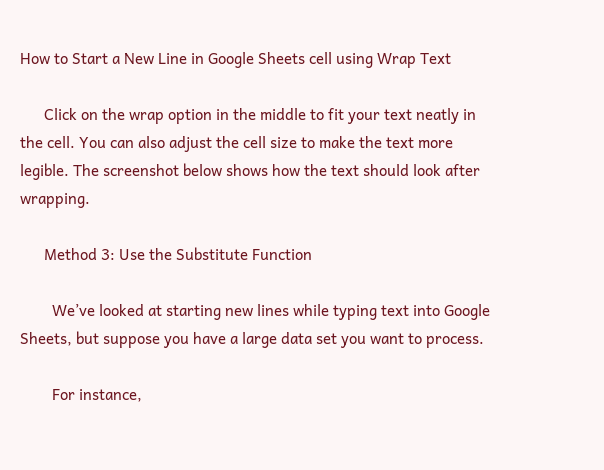How to Start a New Line in Google Sheets cell using Wrap Text

      Click on the wrap option in the middle to fit your text neatly in the cell. You can also adjust the cell size to make the text more legible. The screenshot below shows how the text should look after wrapping.

      Method 3: Use the Substitute Function

        We’ve looked at starting new lines while typing text into Google Sheets, but suppose you have a large data set you want to process.

        For instance,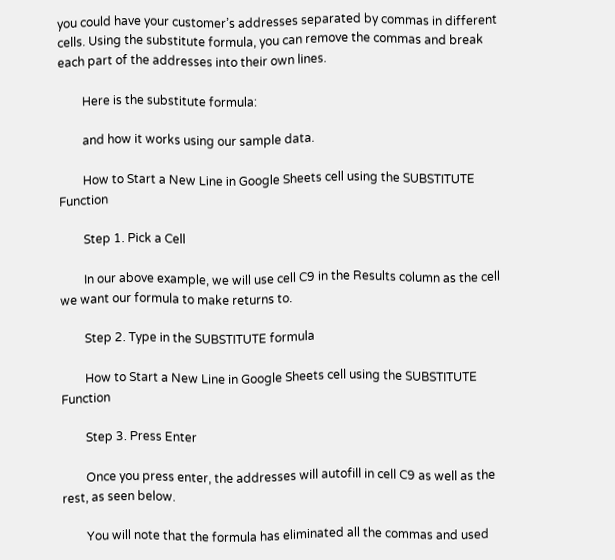you could have your customer’s addresses separated by commas in different cells. Using the substitute formula, you can remove the commas and break each part of the addresses into their own lines.

        Here is the substitute formula:

        and how it works using our sample data.

        How to Start a New Line in Google Sheets cell using the SUBSTITUTE Function

        Step 1. Pick a Cell

        In our above example, we will use cell C9 in the Results column as the cell we want our formula to make returns to.

        Step 2. Type in the SUBSTITUTE formula

        How to Start a New Line in Google Sheets cell using the SUBSTITUTE Function

        Step 3. Press Enter

        Once you press enter, the addresses will autofill in cell C9 as well as the rest, as seen below.

        You will note that the formula has eliminated all the commas and used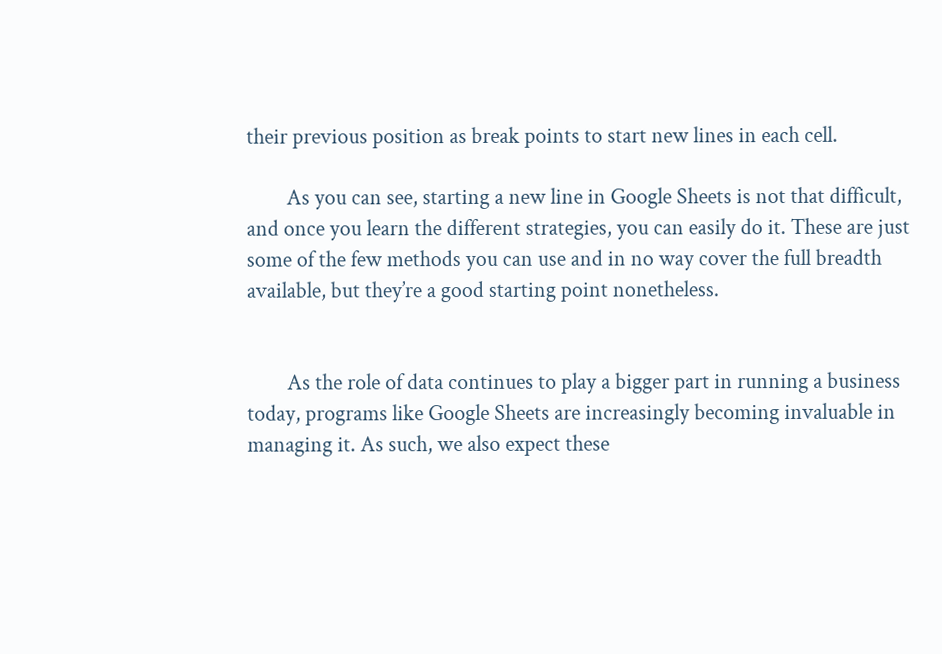their previous position as break points to start new lines in each cell.

        As you can see, starting a new line in Google Sheets is not that difficult, and once you learn the different strategies, you can easily do it. These are just some of the few methods you can use and in no way cover the full breadth available, but they’re a good starting point nonetheless.


        As the role of data continues to play a bigger part in running a business today, programs like Google Sheets are increasingly becoming invaluable in managing it. As such, we also expect these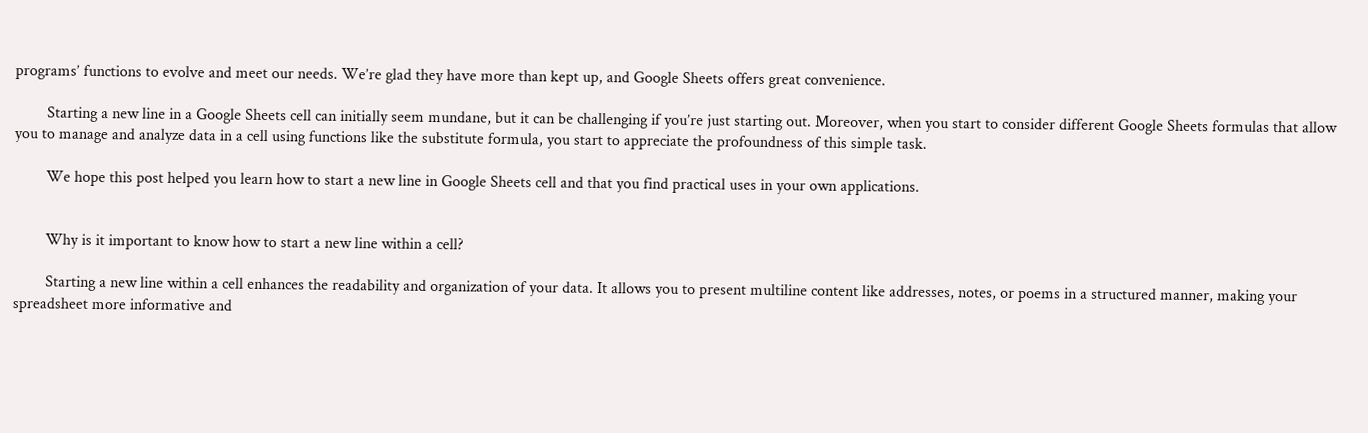programs’ functions to evolve and meet our needs. We’re glad they have more than kept up, and Google Sheets offers great convenience.

        Starting a new line in a Google Sheets cell can initially seem mundane, but it can be challenging if you’re just starting out. Moreover, when you start to consider different Google Sheets formulas that allow you to manage and analyze data in a cell using functions like the substitute formula, you start to appreciate the profoundness of this simple task.

        We hope this post helped you learn how to start a new line in Google Sheets cell and that you find practical uses in your own applications.


        Why is it important to know how to start a new line within a cell?

        Starting a new line within a cell enhances the readability and organization of your data. It allows you to present multiline content like addresses, notes, or poems in a structured manner, making your spreadsheet more informative and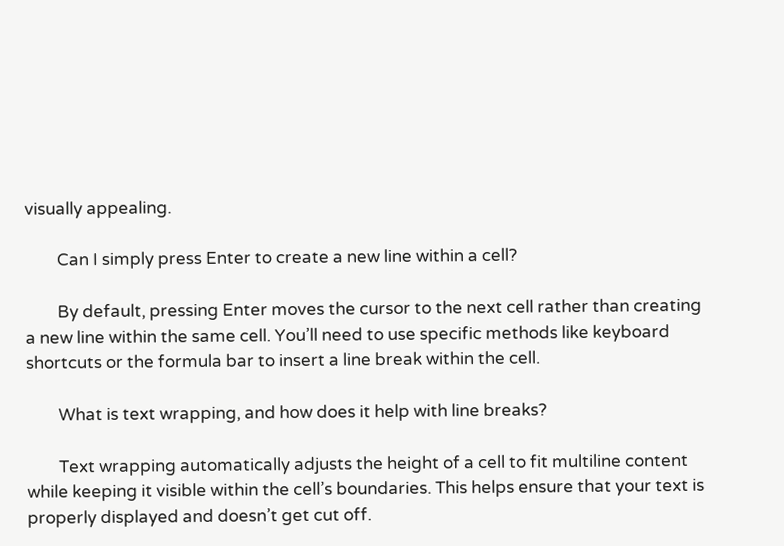visually appealing.

        Can I simply press Enter to create a new line within a cell?

        By default, pressing Enter moves the cursor to the next cell rather than creating a new line within the same cell. You’ll need to use specific methods like keyboard shortcuts or the formula bar to insert a line break within the cell.

        What is text wrapping, and how does it help with line breaks?

        Text wrapping automatically adjusts the height of a cell to fit multiline content while keeping it visible within the cell’s boundaries. This helps ensure that your text is properly displayed and doesn’t get cut off.